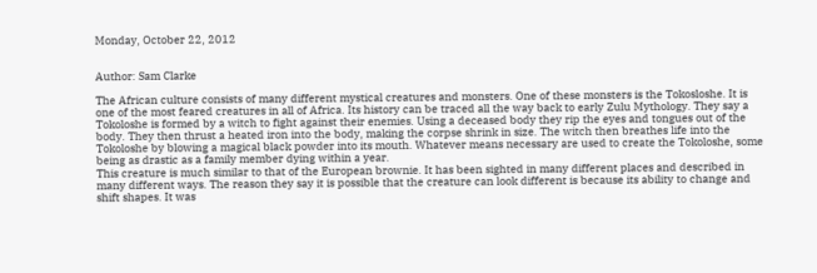Monday, October 22, 2012


Author: Sam Clarke

The African culture consists of many different mystical creatures and monsters. One of these monsters is the Tokosloshe. It is one of the most feared creatures in all of Africa. Its history can be traced all the way back to early Zulu Mythology. They say a Tokoloshe is formed by a witch to fight against their enemies. Using a deceased body they rip the eyes and tongues out of the body. They then thrust a heated iron into the body, making the corpse shrink in size. The witch then breathes life into the Tokoloshe by blowing a magical black powder into its mouth. Whatever means necessary are used to create the Tokoloshe, some being as drastic as a family member dying within a year.
This creature is much similar to that of the European brownie. It has been sighted in many different places and described in many different ways. The reason they say it is possible that the creature can look different is because its ability to change and shift shapes. It was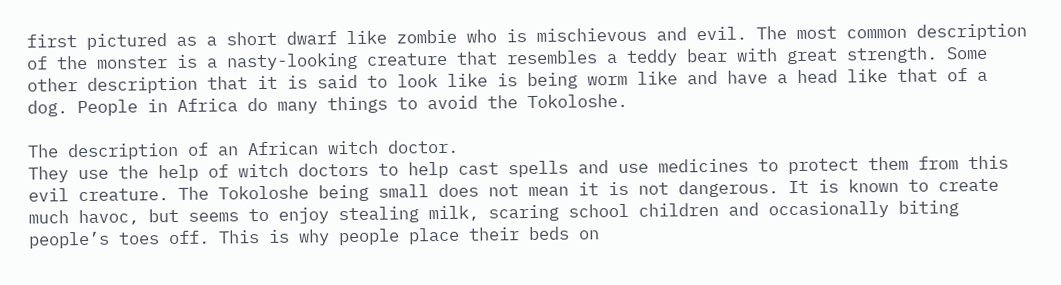first pictured as a short dwarf like zombie who is mischievous and evil. The most common description of the monster is a nasty-looking creature that resembles a teddy bear with great strength. Some other description that it is said to look like is being worm like and have a head like that of a dog. People in Africa do many things to avoid the Tokoloshe.

The description of an African witch doctor.
They use the help of witch doctors to help cast spells and use medicines to protect them from this evil creature. The Tokoloshe being small does not mean it is not dangerous. It is known to create much havoc, but seems to enjoy stealing milk, scaring school children and occasionally biting people’s toes off. This is why people place their beds on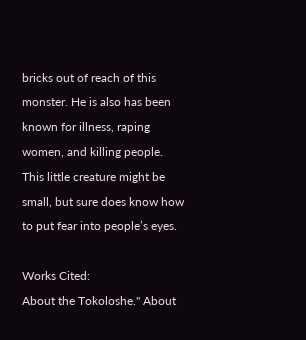bricks out of reach of this monster. He is also has been known for illness, raping women, and killing people. This little creature might be small, but sure does know how to put fear into people’s eyes.

Works Cited:
About the Tokoloshe." About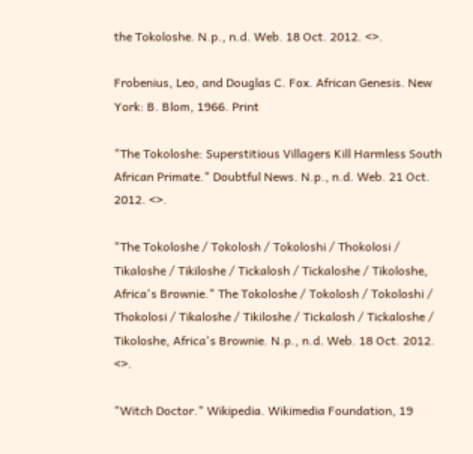the Tokoloshe. N.p., n.d. Web. 18 Oct. 2012. <>.

Frobenius, Leo, and Douglas C. Fox. African Genesis. New York: B. Blom, 1966. Print

"The Tokoloshe: Superstitious Villagers Kill Harmless South African Primate." Doubtful News. N.p., n.d. Web. 21 Oct. 2012. <>.

"The Tokoloshe / Tokolosh / Tokoloshi / Thokolosi / Tikaloshe / Tikiloshe / Tickalosh / Tickaloshe / Tikoloshe, Africa's Brownie." The Tokoloshe / Tokolosh / Tokoloshi / Thokolosi / Tikaloshe / Tikiloshe / Tickalosh / Tickaloshe / Tikoloshe, Africa's Brownie. N.p., n.d. Web. 18 Oct. 2012. <>.

"Witch Doctor." Wikipedia. Wikimedia Foundation, 19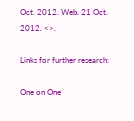Oct. 2012. Web. 21 Oct. 2012. <>.

Links for further research:

One on One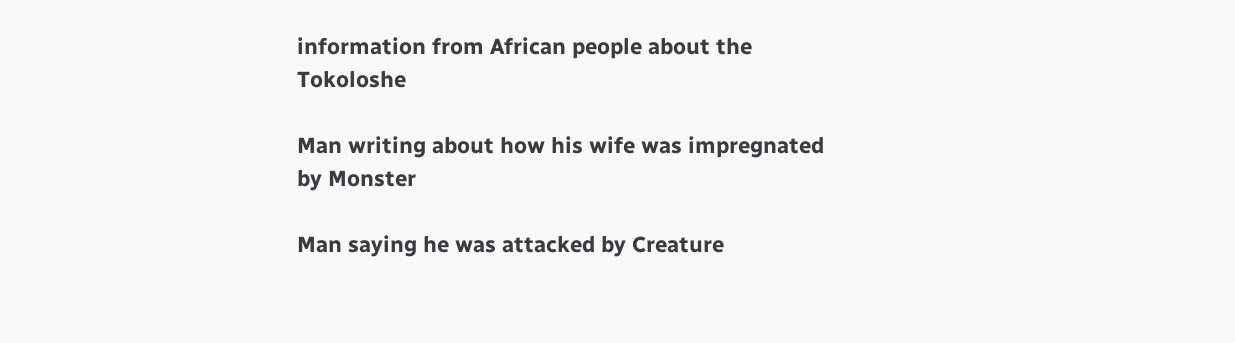information from African people about the Tokoloshe

Man writing about how his wife was impregnated by Monster

Man saying he was attacked by Creature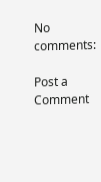No comments:

Post a Comment